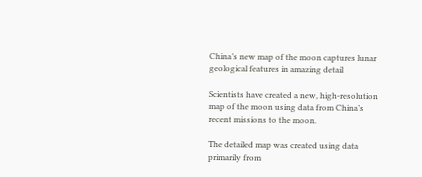China’s new map of the moon captures lunar geological features in amazing detail

Scientists have created a new, high-resolution map of the moon using data from China’s recent missions to the moon.

The detailed map was created using data primarily from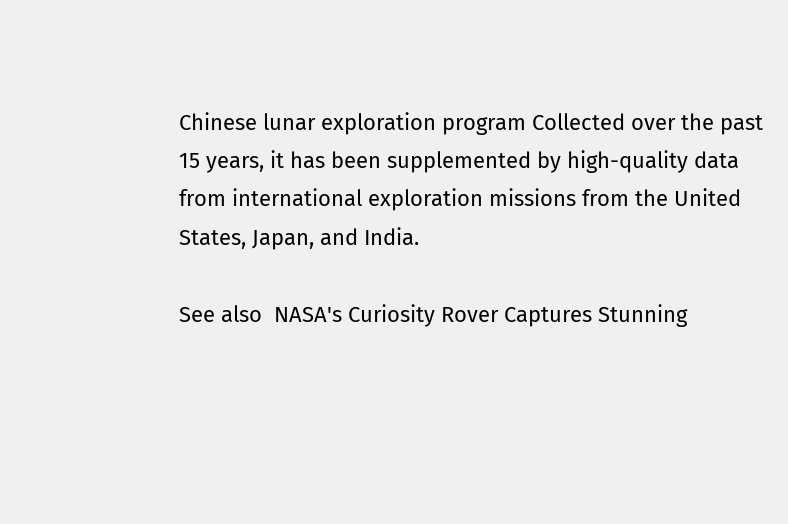Chinese lunar exploration program Collected over the past 15 years, it has been supplemented by high-quality data from international exploration missions from the United States, Japan, and India.

See also  NASA's Curiosity Rover Captures Stunning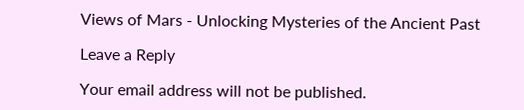Views of Mars - Unlocking Mysteries of the Ancient Past

Leave a Reply

Your email address will not be published.